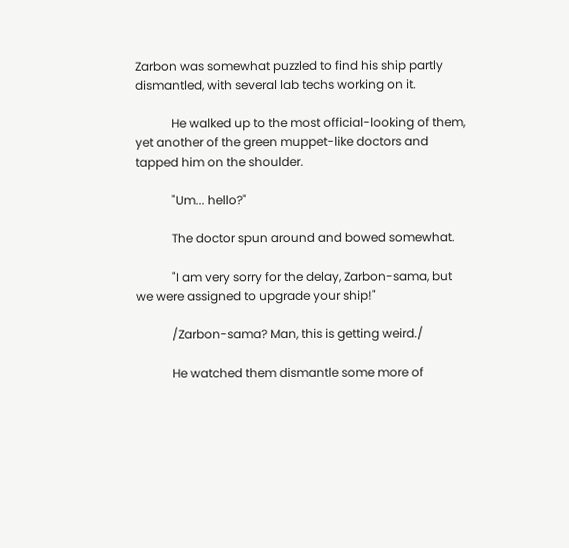Zarbon was somewhat puzzled to find his ship partly dismantled, with several lab techs working on it.

            He walked up to the most official-looking of them, yet another of the green muppet-like doctors and tapped him on the shoulder.

            "Um... hello?"

            The doctor spun around and bowed somewhat.

            "I am very sorry for the delay, Zarbon-sama, but we were assigned to upgrade your ship!"

            /Zarbon-sama? Man, this is getting weird./

            He watched them dismantle some more of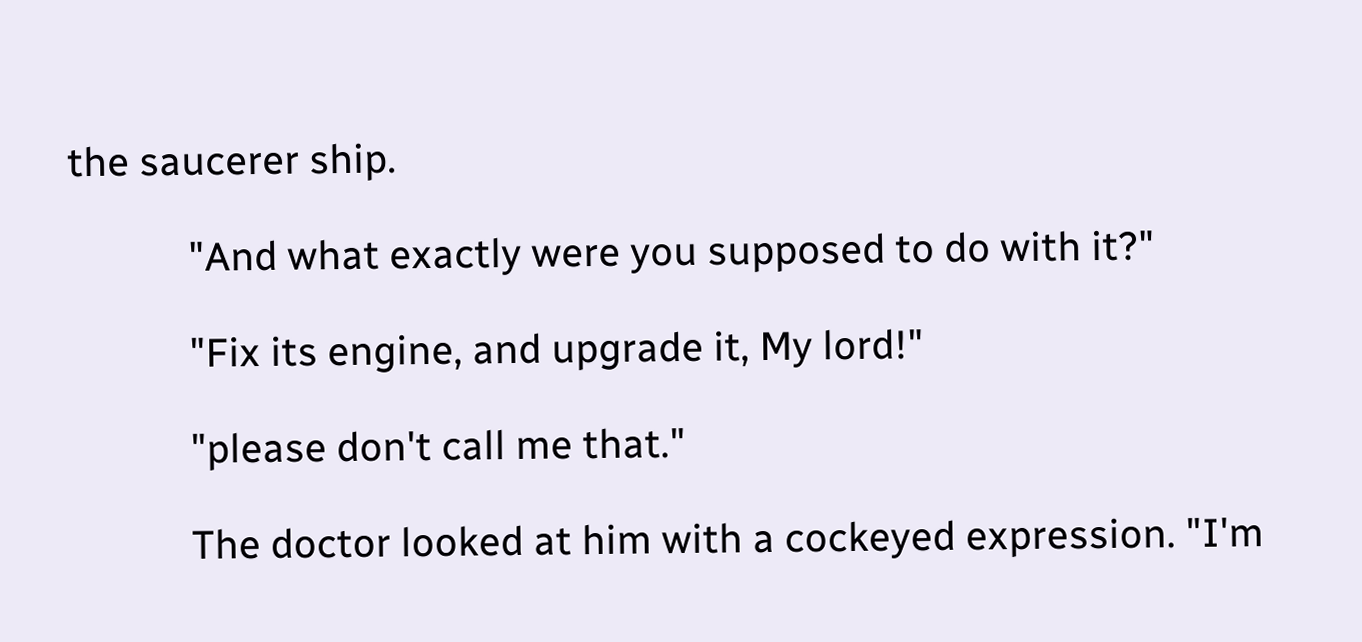the saucerer ship.

            "And what exactly were you supposed to do with it?"

            "Fix its engine, and upgrade it, My lord!"

            "please don't call me that."

            The doctor looked at him with a cockeyed expression. "I'm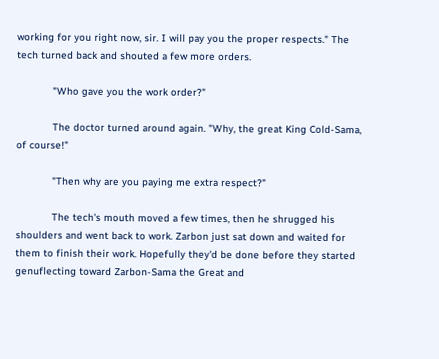working for you right now, sir. I will pay you the proper respects." The tech turned back and shouted a few more orders.

            "Who gave you the work order?"

            The doctor turned around again. "Why, the great King Cold-Sama, of course!"

            "Then why are you paying me extra respect?"

            The tech's mouth moved a few times, then he shrugged his shoulders and went back to work. Zarbon just sat down and waited for them to finish their work. Hopefully they'd be done before they started genuflecting toward Zarbon-Sama the Great and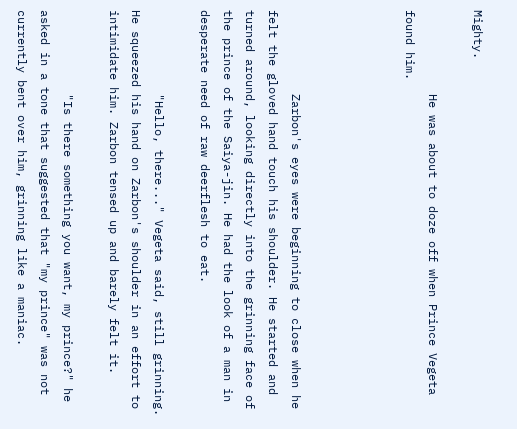Mighty.

            He was about to doze off when Prince Vegeta found him.




            Zarbon's eyes were beginning to close when he felt the gloved hand touch his shoulder. He started and turned around, looking directly into the grinning face of the prince of the Saiya-jin. He had the look of a man in desperate need of raw deerflesh to eat.

            "Hello, there..." Vegeta said, still grinning. He squeezed his hand on Zarbon's shoulder in an effort to intimidate him. Zarbon tensed up and barely felt it.

            "Is there something you want, my prince?" he asked in a tone that suggested that "my prince" was not currently bent over him, grinning like a maniac.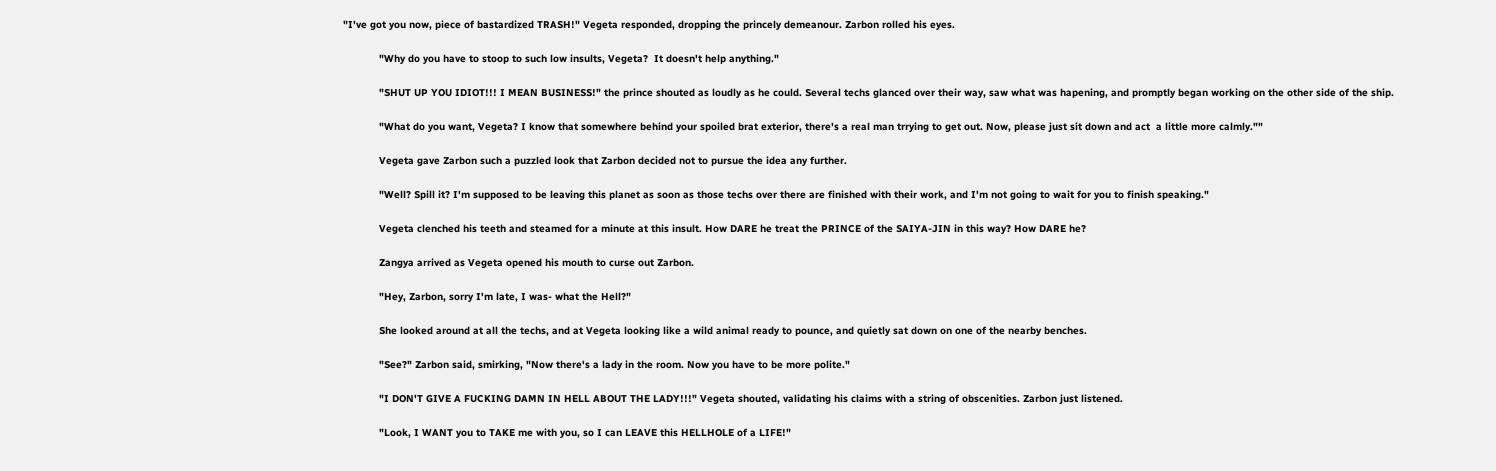"I've got you now, piece of bastardized TRASH!" Vegeta responded, dropping the princely demeanour. Zarbon rolled his eyes.

            "Why do you have to stoop to such low insults, Vegeta?  It doesn't help anything."

            "SHUT UP YOU IDIOT!!! I MEAN BUSINESS!" the prince shouted as loudly as he could. Several techs glanced over their way, saw what was hapening, and promptly began working on the other side of the ship.

            "What do you want, Vegeta? I know that somewhere behind your spoiled brat exterior, there's a real man trrying to get out. Now, please just sit down and act  a little more calmly.""

            Vegeta gave Zarbon such a puzzled look that Zarbon decided not to pursue the idea any further.

            "Well? Spill it? I'm supposed to be leaving this planet as soon as those techs over there are finished with their work, and I'm not going to wait for you to finish speaking."

            Vegeta clenched his teeth and steamed for a minute at this insult. How DARE he treat the PRINCE of the SAIYA-JIN in this way? How DARE he?

            Zangya arrived as Vegeta opened his mouth to curse out Zarbon.

            "Hey, Zarbon, sorry I'm late, I was- what the Hell?"

            She looked around at all the techs, and at Vegeta looking like a wild animal ready to pounce, and quietly sat down on one of the nearby benches.

            "See?" Zarbon said, smirking, "Now there's a lady in the room. Now you have to be more polite."

            "I DON'T GIVE A FUCKING DAMN IN HELL ABOUT THE LADY!!!" Vegeta shouted, validating his claims with a string of obscenities. Zarbon just listened.

            "Look, I WANT you to TAKE me with you, so I can LEAVE this HELLHOLE of a LIFE!"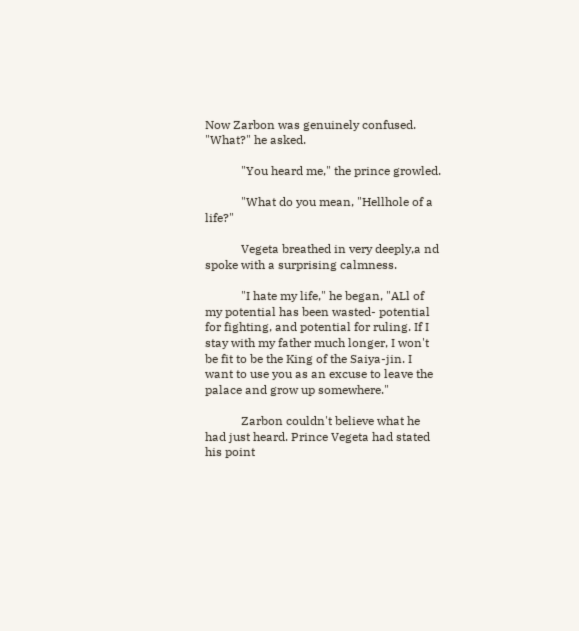Now Zarbon was genuinely confused. "What?" he asked.

            "You heard me," the prince growled.

            "What do you mean, "Hellhole of a life?"

            Vegeta breathed in very deeply,a nd spoke with a surprising calmness.

            "I hate my life," he began, "ALl of my potential has been wasted- potential for fighting, and potential for ruling. If I stay with my father much longer, I won't be fit to be the King of the Saiya-jin. I want to use you as an excuse to leave the palace and grow up somewhere."

            Zarbon couldn't believe what he had just heard. Prince Vegeta had stated his point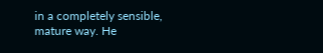in a completely sensible, mature way. He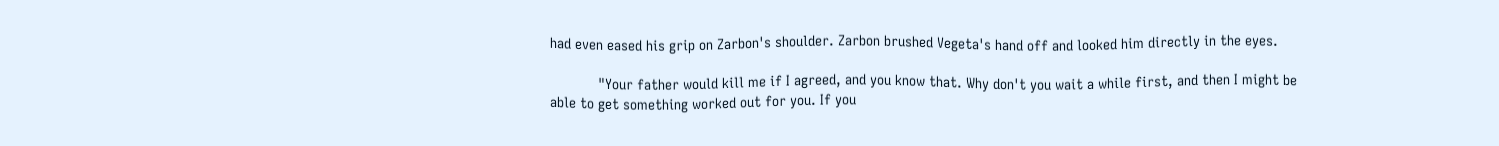had even eased his grip on Zarbon's shoulder. Zarbon brushed Vegeta's hand off and looked him directly in the eyes.

            "Your father would kill me if I agreed, and you know that. Why don't you wait a while first, and then I might be able to get something worked out for you. If you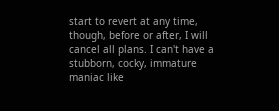start to revert at any time, though, before or after, I will cancel all plans. I can't have a stubborn, cocky, immature maniac like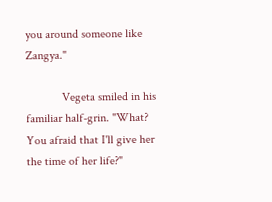you around someone like Zangya."

            Vegeta smiled in his familiar half-grin. "What? You afraid that I'll give her the time of her life?"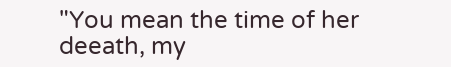"You mean the time of her deeath, my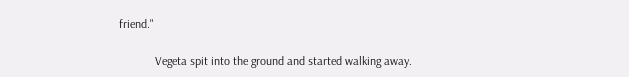friend."

            Vegeta spit into the ground and started walking away.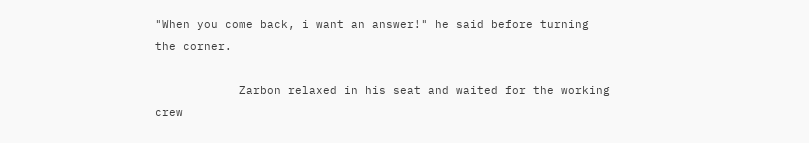"When you come back, i want an answer!" he said before turning the corner.

            Zarbon relaxed in his seat and waited for the working crew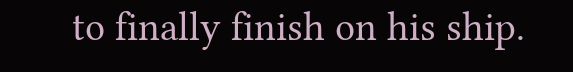to finally finish on his ship.